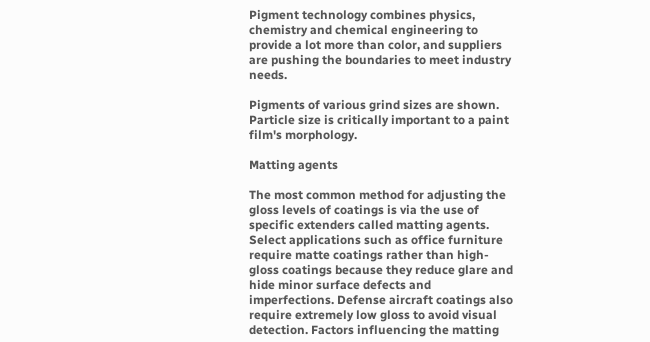Pigment technology combines physics, chemistry and chemical engineering to provide a lot more than color, and suppliers are pushing the boundaries to meet industry needs.

Pigments of various grind sizes are shown. Particle size is critically important to a paint film's morphology.

Matting agents

The most common method for adjusting the gloss levels of coatings is via the use of specific extenders called matting agents. Select applications such as office furniture require matte coatings rather than high-gloss coatings because they reduce glare and hide minor surface defects and imperfections. Defense aircraft coatings also require extremely low gloss to avoid visual detection. Factors influencing the matting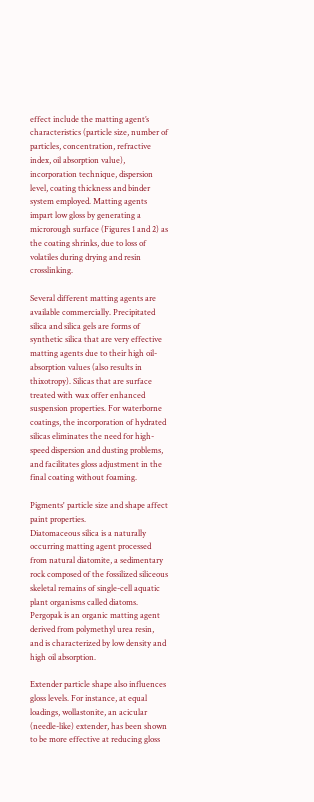effect include the matting agent’s characteristics (particle size, number of particles, concentration, refractive index, oil absorption value), incorporation technique, dispersion level, coating thickness and binder system employed. Matting agents impart low gloss by generating a microrough surface (Figures 1 and 2) as the coating shrinks, due to loss of volatiles during drying and resin crosslinking.

Several different matting agents are available commercially. Precipitated silica and silica gels are forms of synthetic silica that are very effective matting agents due to their high oil-absorption values (also results in thixotropy). Silicas that are surface treated with wax offer enhanced suspension properties. For waterborne coatings, the incorporation of hydrated silicas eliminates the need for high-speed dispersion and dusting problems, and facilitates gloss adjustment in the final coating without foaming.

Pigments' particle size and shape affect paint properties.
Diatomaceous silica is a naturally occurring matting agent processed from natural diatomite, a sedimentary rock composed of the fossilized siliceous skeletal remains of single-cell aquatic plant organisms called diatoms. Pergopak is an organic matting agent derived from polymethyl urea resin, and is characterized by low density and high oil absorption.

Extender particle shape also influences gloss levels. For instance, at equal loadings, wollastonite, an acicular (needle-like) extender, has been shown to be more effective at reducing gloss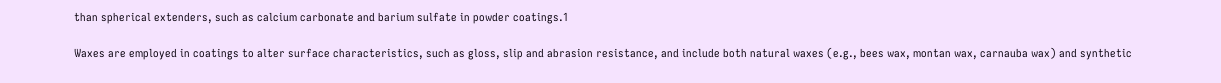than spherical extenders, such as calcium carbonate and barium sulfate in powder coatings.1

Waxes are employed in coatings to alter surface characteristics, such as gloss, slip and abrasion resistance, and include both natural waxes (e.g., bees wax, montan wax, carnauba wax) and synthetic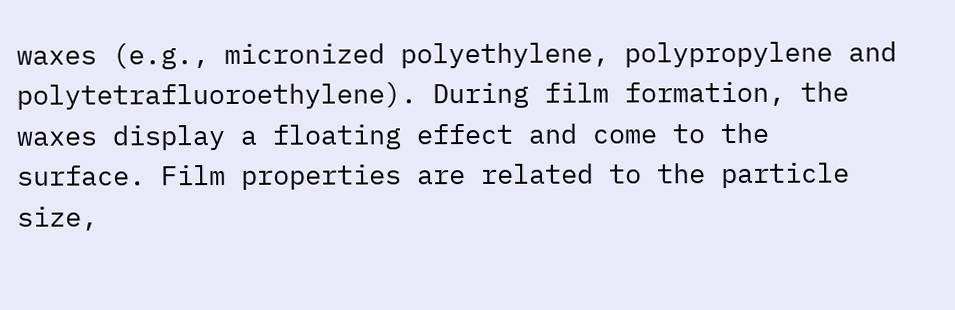waxes (e.g., micronized polyethylene, polypropylene and polytetrafluoroethylene). During film formation, the waxes display a floating effect and come to the surface. Film properties are related to the particle size,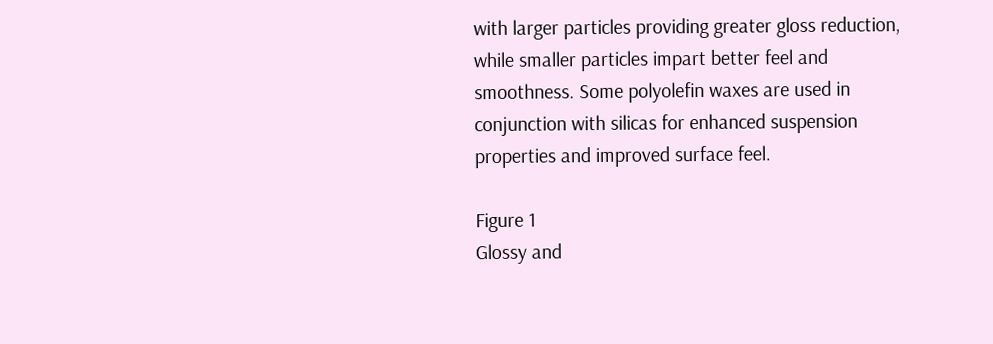with larger particles providing greater gloss reduction, while smaller particles impart better feel and smoothness. Some polyolefin waxes are used in conjunction with silicas for enhanced suspension properties and improved surface feel.

Figure 1
Glossy and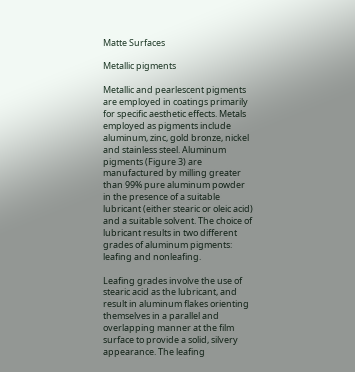Matte Surfaces

Metallic pigments

Metallic and pearlescent pigments are employed in coatings primarily for specific aesthetic effects. Metals employed as pigments include aluminum, zinc, gold bronze, nickel and stainless steel. Aluminum pigments (Figure 3) are manufactured by milling greater than 99% pure aluminum powder in the presence of a suitable lubricant (either stearic or oleic acid) and a suitable solvent. The choice of lubricant results in two different grades of aluminum pigments: leafing and nonleafing.

Leafing grades involve the use of stearic acid as the lubricant, and result in aluminum flakes orienting themselves in a parallel and overlapping manner at the film surface to provide a solid, silvery appearance. The leafing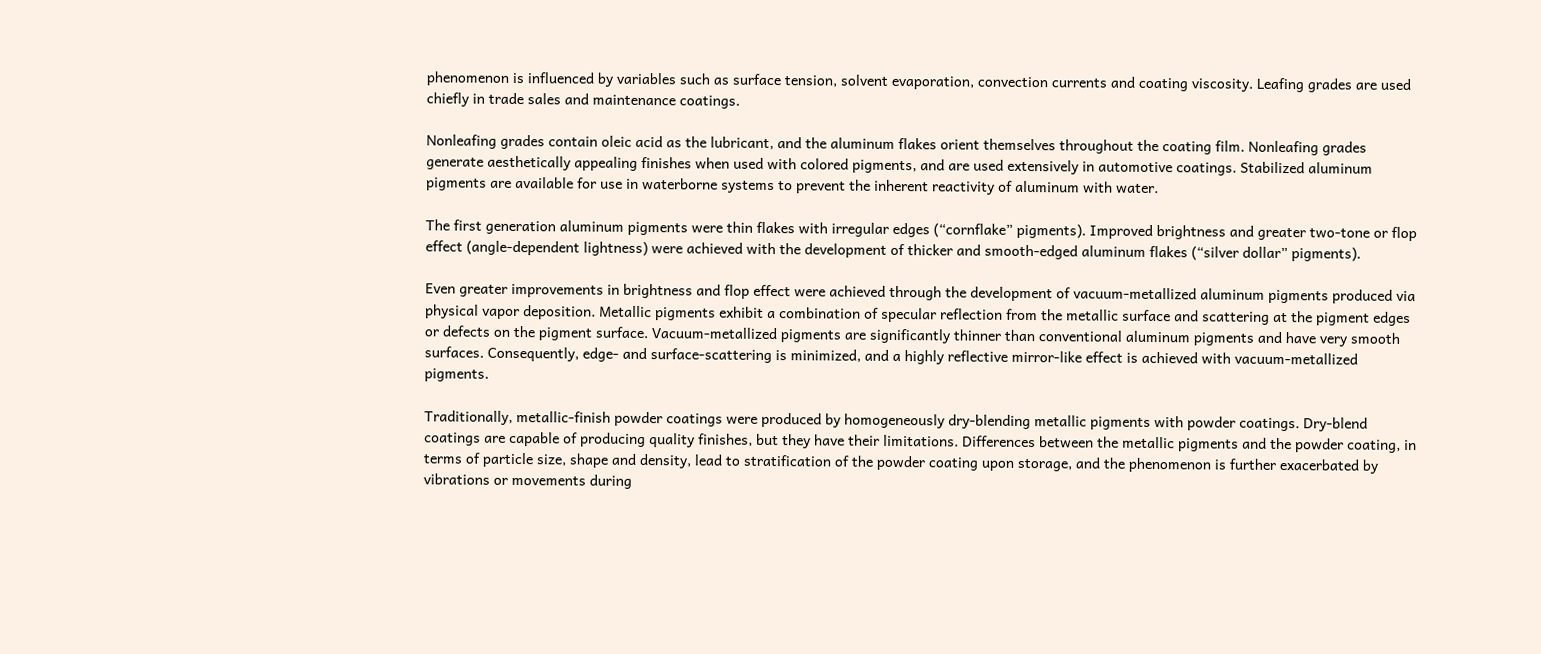phenomenon is influenced by variables such as surface tension, solvent evaporation, convection currents and coating viscosity. Leafing grades are used chiefly in trade sales and maintenance coatings.

Nonleafing grades contain oleic acid as the lubricant, and the aluminum flakes orient themselves throughout the coating film. Nonleafing grades generate aesthetically appealing finishes when used with colored pigments, and are used extensively in automotive coatings. Stabilized aluminum pigments are available for use in waterborne systems to prevent the inherent reactivity of aluminum with water.

The first generation aluminum pigments were thin flakes with irregular edges (“cornflake” pigments). Improved brightness and greater two-tone or flop effect (angle-dependent lightness) were achieved with the development of thicker and smooth-edged aluminum flakes (“silver dollar” pigments).

Even greater improvements in brightness and flop effect were achieved through the development of vacuum-metallized aluminum pigments produced via physical vapor deposition. Metallic pigments exhibit a combination of specular reflection from the metallic surface and scattering at the pigment edges or defects on the pigment surface. Vacuum-metallized pigments are significantly thinner than conventional aluminum pigments and have very smooth surfaces. Consequently, edge- and surface-scattering is minimized, and a highly reflective mirror-like effect is achieved with vacuum-metallized pigments.

Traditionally, metallic-finish powder coatings were produced by homogeneously dry-blending metallic pigments with powder coatings. Dry-blend coatings are capable of producing quality finishes, but they have their limitations. Differences between the metallic pigments and the powder coating, in terms of particle size, shape and density, lead to stratification of the powder coating upon storage, and the phenomenon is further exacerbated by vibrations or movements during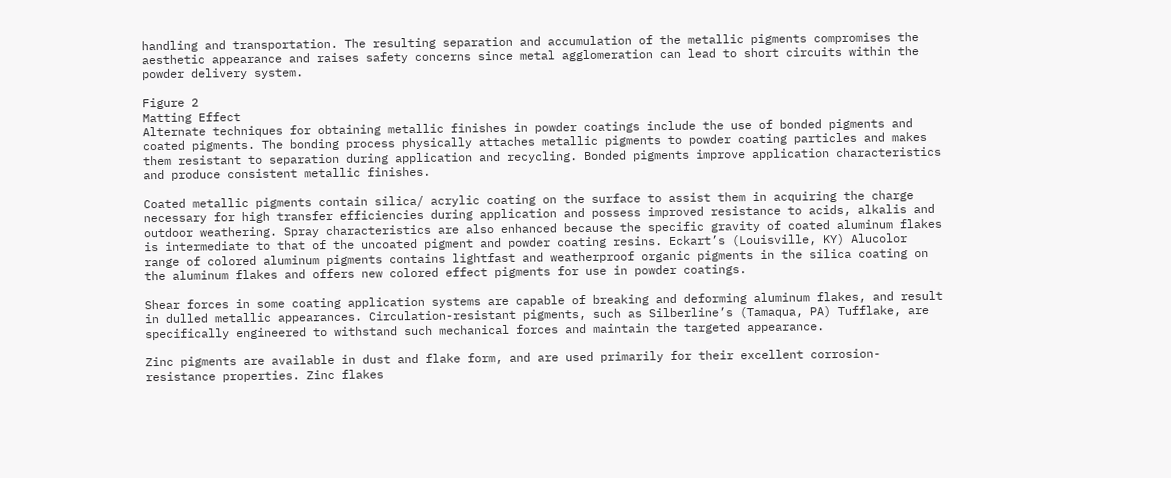handling and transportation. The resulting separation and accumulation of the metallic pigments compromises the aesthetic appearance and raises safety concerns since metal agglomeration can lead to short circuits within the powder delivery system.

Figure 2
Matting Effect
Alternate techniques for obtaining metallic finishes in powder coatings include the use of bonded pigments and coated pigments. The bonding process physically attaches metallic pigments to powder coating particles and makes them resistant to separation during application and recycling. Bonded pigments improve application characteristics and produce consistent metallic finishes.

Coated metallic pigments contain silica/ acrylic coating on the surface to assist them in acquiring the charge necessary for high transfer efficiencies during application and possess improved resistance to acids, alkalis and outdoor weathering. Spray characteristics are also enhanced because the specific gravity of coated aluminum flakes is intermediate to that of the uncoated pigment and powder coating resins. Eckart’s (Louisville, KY) Alucolor range of colored aluminum pigments contains lightfast and weatherproof organic pigments in the silica coating on the aluminum flakes and offers new colored effect pigments for use in powder coatings.

Shear forces in some coating application systems are capable of breaking and deforming aluminum flakes, and result in dulled metallic appearances. Circulation-resistant pigments, such as Silberline’s (Tamaqua, PA) Tufflake, are specifically engineered to withstand such mechanical forces and maintain the targeted appearance.

Zinc pigments are available in dust and flake form, and are used primarily for their excellent corrosion-resistance properties. Zinc flakes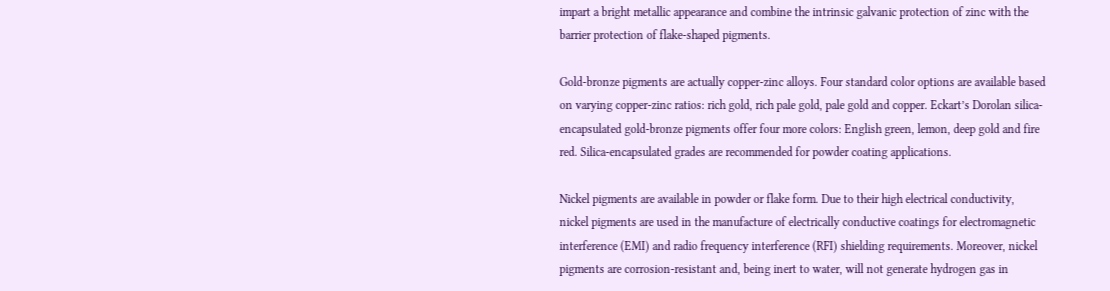impart a bright metallic appearance and combine the intrinsic galvanic protection of zinc with the barrier protection of flake-shaped pigments.

Gold-bronze pigments are actually copper-zinc alloys. Four standard color options are available based on varying copper-zinc ratios: rich gold, rich pale gold, pale gold and copper. Eckart’s Dorolan silica-encapsulated gold-bronze pigments offer four more colors: English green, lemon, deep gold and fire red. Silica-encapsulated grades are recommended for powder coating applications.

Nickel pigments are available in powder or flake form. Due to their high electrical conductivity, nickel pigments are used in the manufacture of electrically conductive coatings for electromagnetic interference (EMI) and radio frequency interference (RFI) shielding requirements. Moreover, nickel pigments are corrosion-resistant and, being inert to water, will not generate hydrogen gas in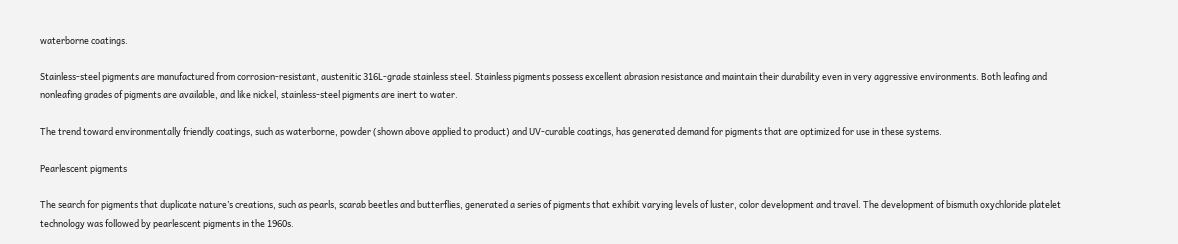waterborne coatings.

Stainless-steel pigments are manufactured from corrosion-resistant, austenitic 316L-grade stainless steel. Stainless pigments possess excellent abrasion resistance and maintain their durability even in very aggressive environments. Both leafing and nonleafing grades of pigments are available, and like nickel, stainless-steel pigments are inert to water.

The trend toward environmentally friendly coatings, such as waterborne, powder (shown above applied to product) and UV-curable coatings, has generated demand for pigments that are optimized for use in these systems.

Pearlescent pigments

The search for pigments that duplicate nature’s creations, such as pearls, scarab beetles and butterflies, generated a series of pigments that exhibit varying levels of luster, color development and travel. The development of bismuth oxychloride platelet technology was followed by pearlescent pigments in the 1960s.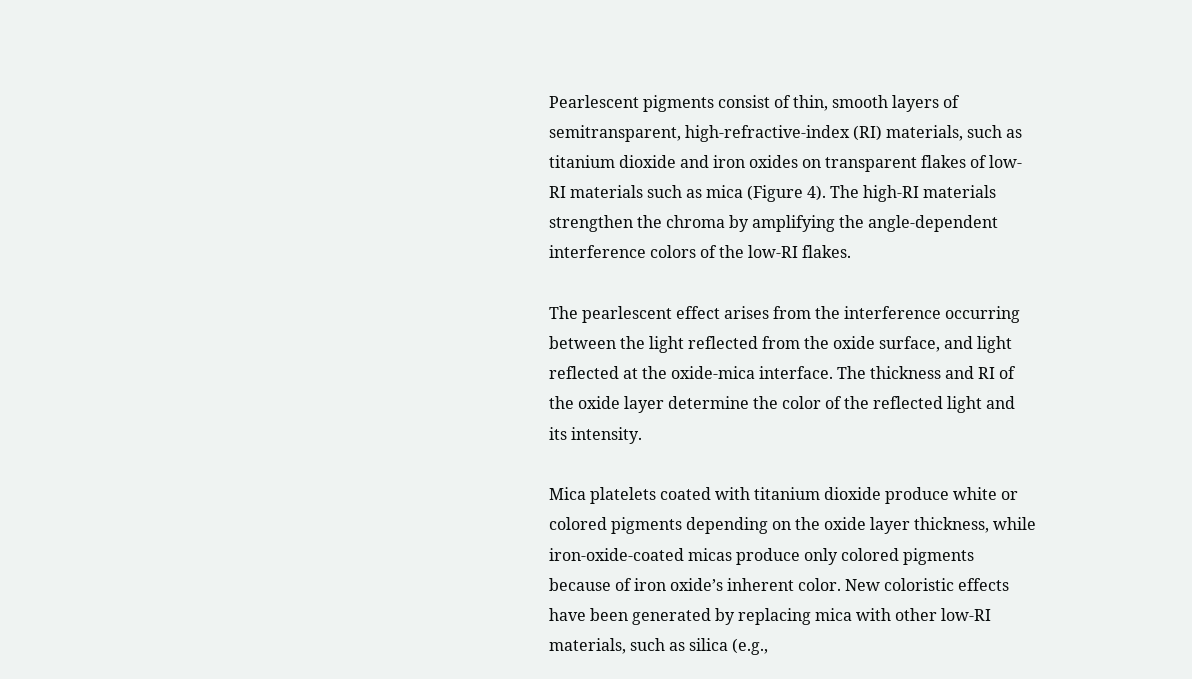Pearlescent pigments consist of thin, smooth layers of semitransparent, high-refractive-index (RI) materials, such as titanium dioxide and iron oxides on transparent flakes of low-RI materials such as mica (Figure 4). The high-RI materials strengthen the chroma by amplifying the angle-dependent interference colors of the low-RI flakes.

The pearlescent effect arises from the interference occurring between the light reflected from the oxide surface, and light reflected at the oxide-mica interface. The thickness and RI of the oxide layer determine the color of the reflected light and its intensity.

Mica platelets coated with titanium dioxide produce white or colored pigments depending on the oxide layer thickness, while iron-oxide-coated micas produce only colored pigments because of iron oxide’s inherent color. New coloristic effects have been generated by replacing mica with other low-RI materials, such as silica (e.g.,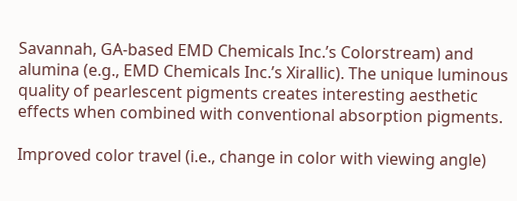Savannah, GA-based EMD Chemicals Inc.’s Colorstream) and alumina (e.g., EMD Chemicals Inc.’s Xirallic). The unique luminous quality of pearlescent pigments creates interesting aesthetic effects when combined with conventional absorption pigments.

Improved color travel (i.e., change in color with viewing angle)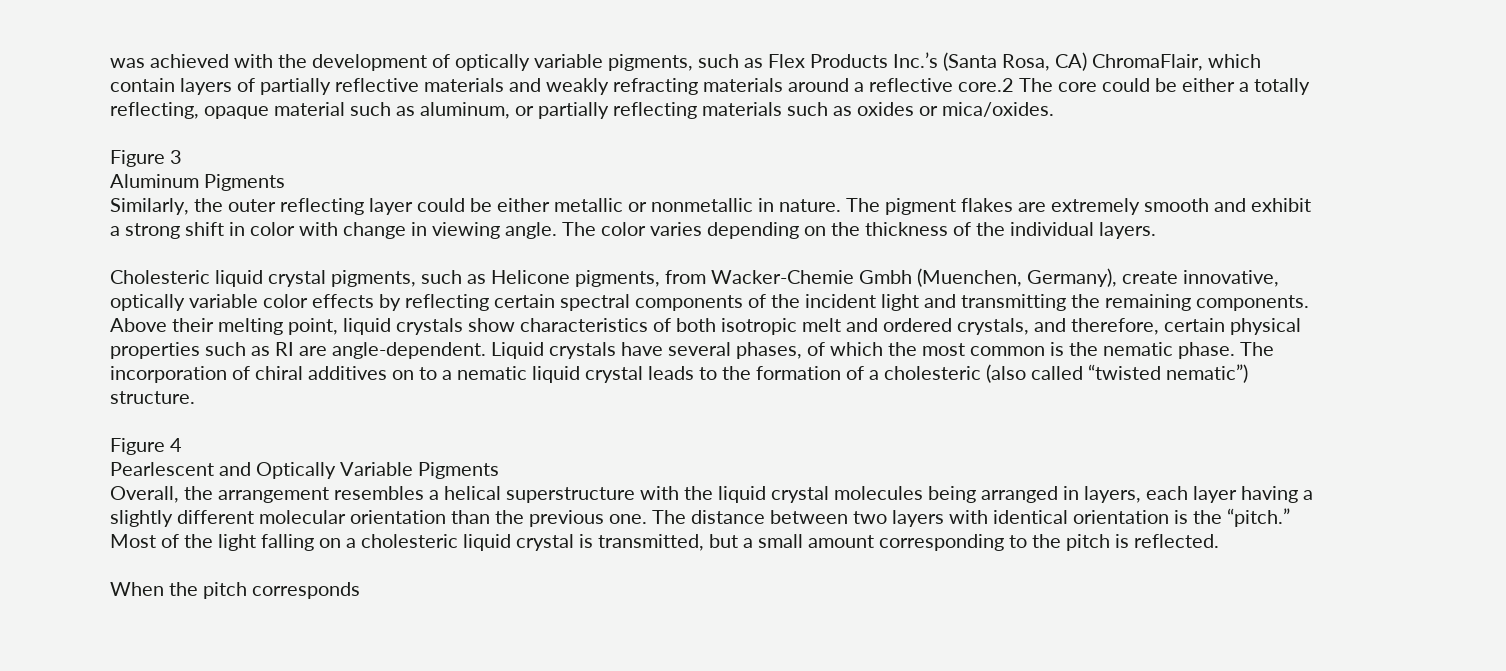was achieved with the development of optically variable pigments, such as Flex Products Inc.’s (Santa Rosa, CA) ChromaFlair, which contain layers of partially reflective materials and weakly refracting materials around a reflective core.2 The core could be either a totally reflecting, opaque material such as aluminum, or partially reflecting materials such as oxides or mica/oxides.

Figure 3
Aluminum Pigments
Similarly, the outer reflecting layer could be either metallic or nonmetallic in nature. The pigment flakes are extremely smooth and exhibit a strong shift in color with change in viewing angle. The color varies depending on the thickness of the individual layers.

Cholesteric liquid crystal pigments, such as Helicone pigments, from Wacker-Chemie Gmbh (Muenchen, Germany), create innovative, optically variable color effects by reflecting certain spectral components of the incident light and transmitting the remaining components. Above their melting point, liquid crystals show characteristics of both isotropic melt and ordered crystals, and therefore, certain physical properties such as RI are angle-dependent. Liquid crystals have several phases, of which the most common is the nematic phase. The incorporation of chiral additives on to a nematic liquid crystal leads to the formation of a cholesteric (also called “twisted nematic”) structure.

Figure 4
Pearlescent and Optically Variable Pigments
Overall, the arrangement resembles a helical superstructure with the liquid crystal molecules being arranged in layers, each layer having a slightly different molecular orientation than the previous one. The distance between two layers with identical orientation is the “pitch.” Most of the light falling on a cholesteric liquid crystal is transmitted, but a small amount corresponding to the pitch is reflected.

When the pitch corresponds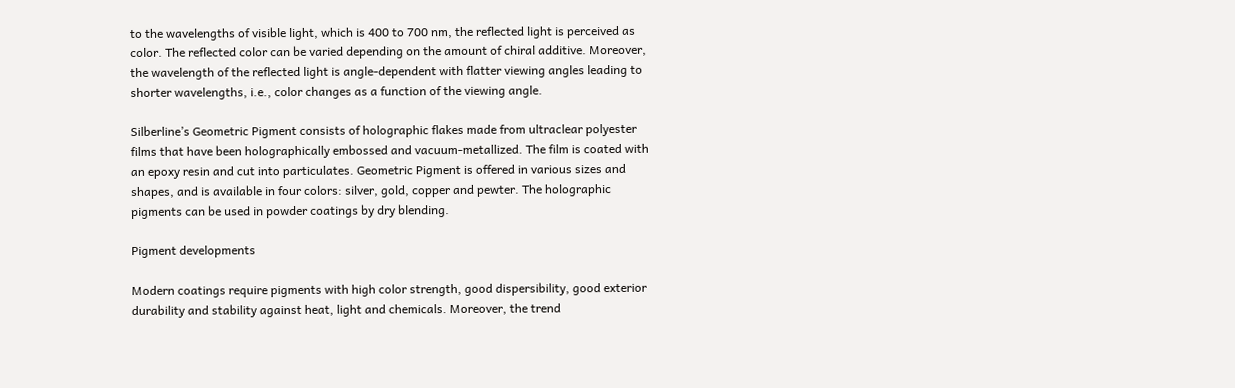to the wavelengths of visible light, which is 400 to 700 nm, the reflected light is perceived as color. The reflected color can be varied depending on the amount of chiral additive. Moreover, the wavelength of the reflected light is angle-dependent with flatter viewing angles leading to shorter wavelengths, i.e., color changes as a function of the viewing angle.

Silberline’s Geometric Pigment consists of holographic flakes made from ultraclear polyester films that have been holographically embossed and vacuum-metallized. The film is coated with an epoxy resin and cut into particulates. Geometric Pigment is offered in various sizes and shapes, and is available in four colors: silver, gold, copper and pewter. The holographic pigments can be used in powder coatings by dry blending.

Pigment developments

Modern coatings require pigments with high color strength, good dispersibility, good exterior durability and stability against heat, light and chemicals. Moreover, the trend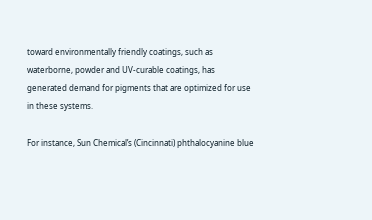toward environmentally friendly coatings, such as waterborne, powder and UV-curable coatings, has generated demand for pigments that are optimized for use in these systems.

For instance, Sun Chemical’s (Cincinnati) phthalocyanine blue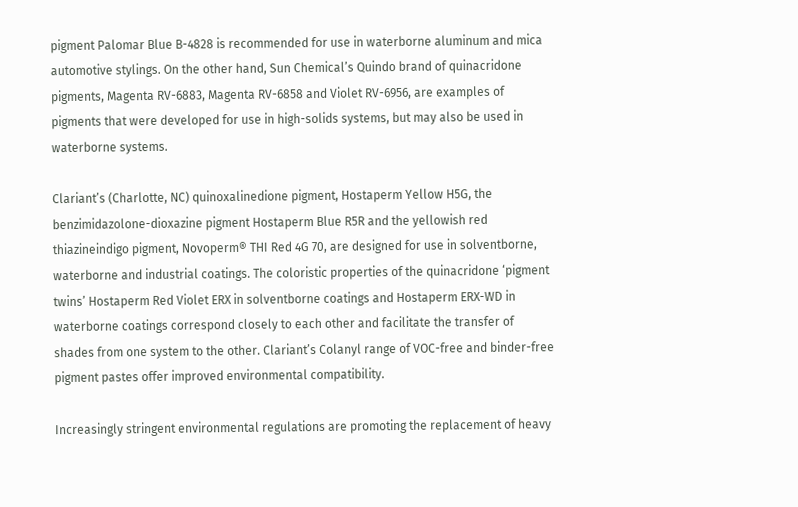pigment Palomar Blue B-4828 is recommended for use in waterborne aluminum and mica automotive stylings. On the other hand, Sun Chemical’s Quindo brand of quinacridone pigments, Magenta RV-6883, Magenta RV-6858 and Violet RV-6956, are examples of pigments that were developed for use in high-solids systems, but may also be used in waterborne systems.

Clariant’s (Charlotte, NC) quinoxalinedione pigment, Hostaperm Yellow H5G, the benzimidazolone-dioxazine pigment Hostaperm Blue R5R and the yellowish red thiazineindigo pigment, Novoperm® THI Red 4G 70, are designed for use in solventborne, waterborne and industrial coatings. The coloristic properties of the quinacridone ‘pigment twins’ Hostaperm Red Violet ERX in solventborne coatings and Hostaperm ERX-WD in waterborne coatings correspond closely to each other and facilitate the transfer of shades from one system to the other. Clariant’s Colanyl range of VOC-free and binder-free pigment pastes offer improved environmental compatibility.

Increasingly stringent environmental regulations are promoting the replacement of heavy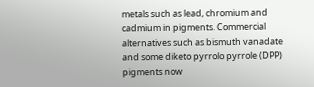metals such as lead, chromium and cadmium in pigments. Commercial alternatives such as bismuth vanadate and some diketo pyrrolo pyrrole (DPP) pigments now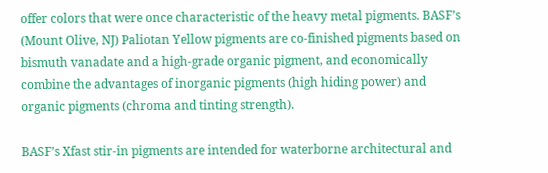offer colors that were once characteristic of the heavy metal pigments. BASF’s (Mount Olive, NJ) Paliotan Yellow pigments are co-finished pigments based on bismuth vanadate and a high-grade organic pigment, and economically combine the advantages of inorganic pigments (high hiding power) and organic pigments (chroma and tinting strength).

BASF’s Xfast stir-in pigments are intended for waterborne architectural and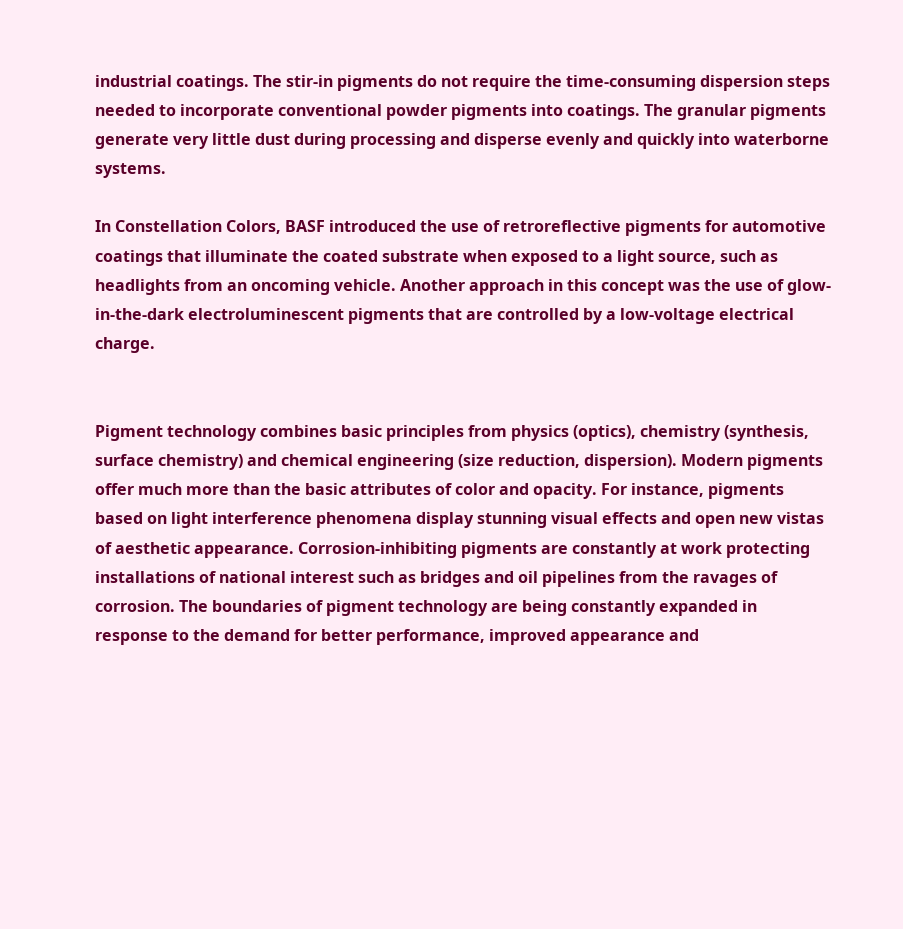industrial coatings. The stir-in pigments do not require the time-consuming dispersion steps needed to incorporate conventional powder pigments into coatings. The granular pigments generate very little dust during processing and disperse evenly and quickly into waterborne systems.

In Constellation Colors, BASF introduced the use of retroreflective pigments for automotive coatings that illuminate the coated substrate when exposed to a light source, such as headlights from an oncoming vehicle. Another approach in this concept was the use of glow-in-the-dark electroluminescent pigments that are controlled by a low-voltage electrical charge.


Pigment technology combines basic principles from physics (optics), chemistry (synthesis, surface chemistry) and chemical engineering (size reduction, dispersion). Modern pigments offer much more than the basic attributes of color and opacity. For instance, pigments based on light interference phenomena display stunning visual effects and open new vistas of aesthetic appearance. Corrosion-inhibiting pigments are constantly at work protecting installations of national interest such as bridges and oil pipelines from the ravages of corrosion. The boundaries of pigment technology are being constantly expanded in response to the demand for better performance, improved appearance and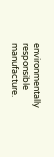environmentally responsible manufacture.